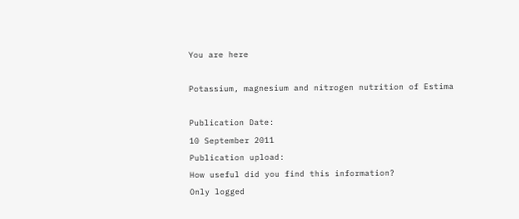You are here

Potassium, magnesium and nitrogen nutrition of Estima

Publication Date:
10 September 2011
Publication upload:
How useful did you find this information?
Only logged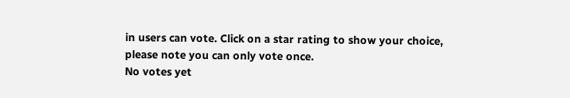in users can vote. Click on a star rating to show your choice, please note you can only vote once.
No votes yet